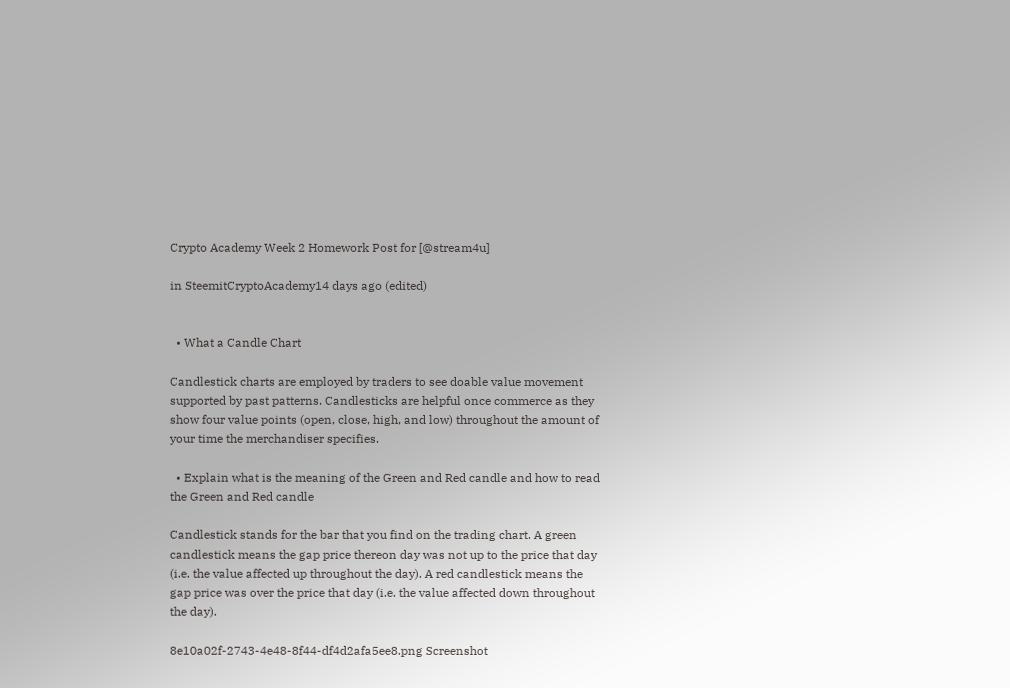Crypto Academy Week 2 Homework Post for [@stream4u]

in SteemitCryptoAcademy14 days ago (edited)


  • What a Candle Chart

Candlestick charts are employed by traders to see doable value movement supported by past patterns. Candlesticks are helpful once commerce as they show four value points (open, close, high, and low) throughout the amount of your time the merchandiser specifies.

  • Explain what is the meaning of the Green and Red candle and how to read the Green and Red candle

Candlestick stands for the bar that you find on the trading chart. A green candlestick means the gap price thereon day was not up to the price that day (i.e. the value affected up throughout the day). A red candlestick means the gap price was over the price that day (i.e. the value affected down throughout the day).

8e10a02f-2743-4e48-8f44-df4d2afa5ee8.png Screenshot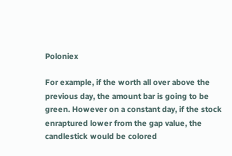Poloniex

For example, if the worth all over above the previous day, the amount bar is going to be green. However on a constant day, if the stock enraptured lower from the gap value, the candlestick would be colored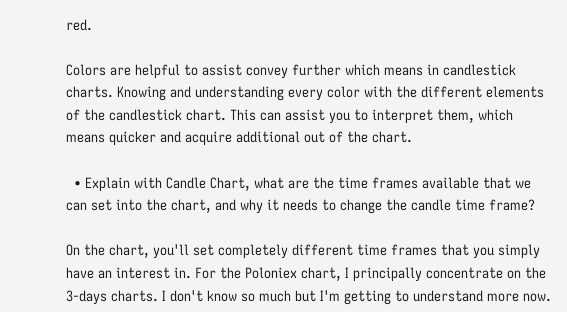red.

Colors are helpful to assist convey further which means in candlestick charts. Knowing and understanding every color with the different elements of the candlestick chart. This can assist you to interpret them, which means quicker and acquire additional out of the chart.

  • Explain with Candle Chart, what are the time frames available that we can set into the chart, and why it needs to change the candle time frame?

On the chart, you'll set completely different time frames that you simply have an interest in. For the Poloniex chart, I principally concentrate on the 3-days charts. I don't know so much but I'm getting to understand more now.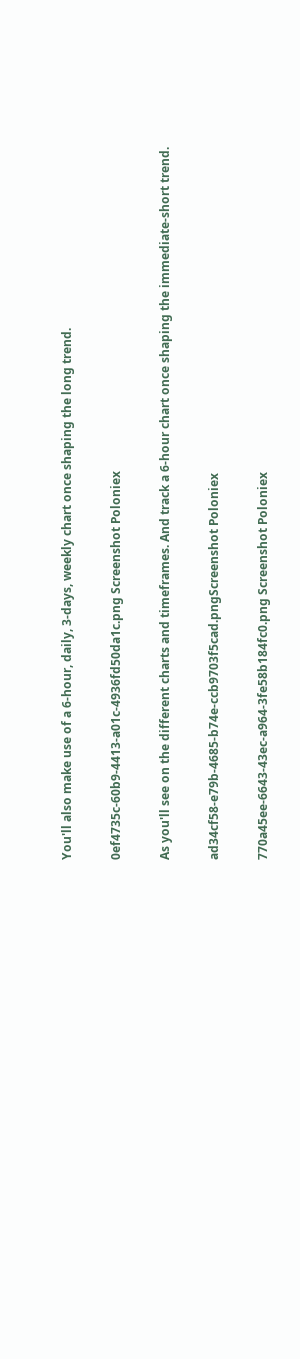You'll also make use of a 6-hour, daily, 3-days, weekly chart once shaping the long trend.

0ef4735c-60b9-4413-a01c-4936fd50da1c.png Screenshot Poloniex

As you'll see on the different charts and timeframes. And track a 6-hour chart once shaping the immediate-short trend.

ad34cf58-e79b-4685-b74e-ccb9703f5cad.pngScreenshot Poloniex

770a45ee-6643-43ec-a964-3fe58b184fc0.png Screenshot Poloniex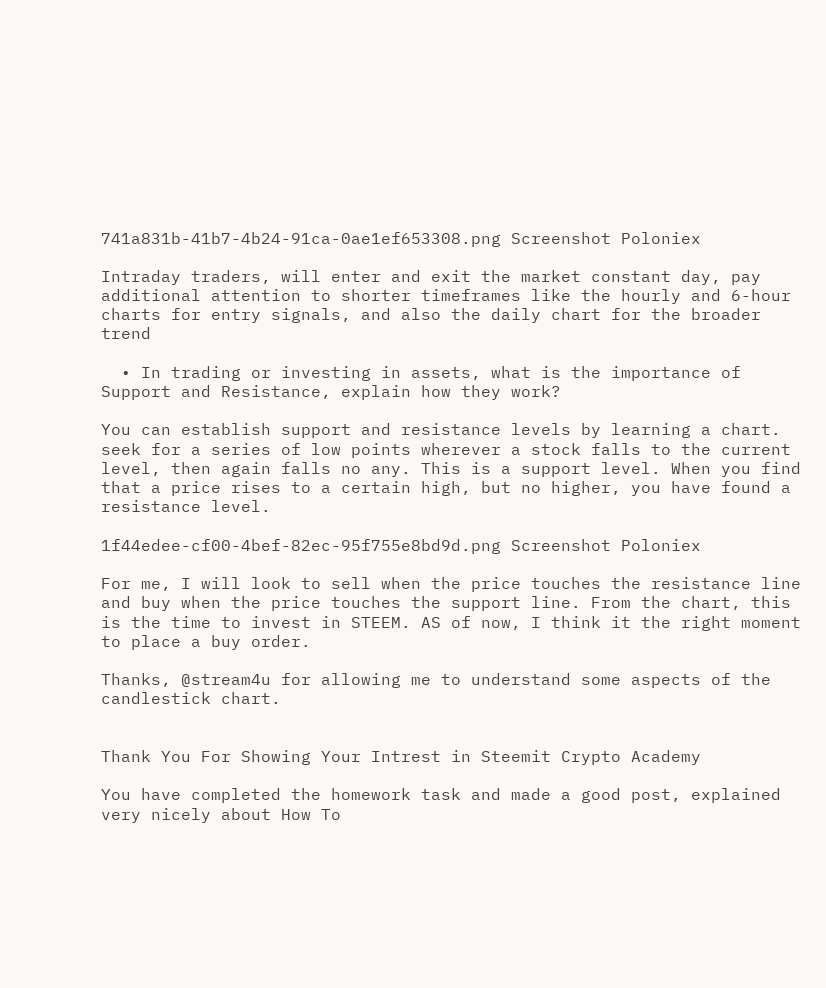741a831b-41b7-4b24-91ca-0ae1ef653308.png Screenshot Poloniex

Intraday traders, will enter and exit the market constant day, pay additional attention to shorter timeframes like the hourly and 6-hour charts for entry signals, and also the daily chart for the broader trend

  • In trading or investing in assets, what is the importance of Support and Resistance, explain how they work?

You can establish support and resistance levels by learning a chart. seek for a series of low points wherever a stock falls to the current level, then again falls no any. This is a support level. When you find that a price rises to a certain high, but no higher, you have found a resistance level.

1f44edee-cf00-4bef-82ec-95f755e8bd9d.png Screenshot Poloniex

For me, I will look to sell when the price touches the resistance line and buy when the price touches the support line. From the chart, this is the time to invest in STEEM. AS of now, I think it the right moment to place a buy order.

Thanks, @stream4u for allowing me to understand some aspects of the candlestick chart.


Thank You For Showing Your Intrest in Steemit Crypto Academy

You have completed the homework task and made a good post, explained very nicely about How To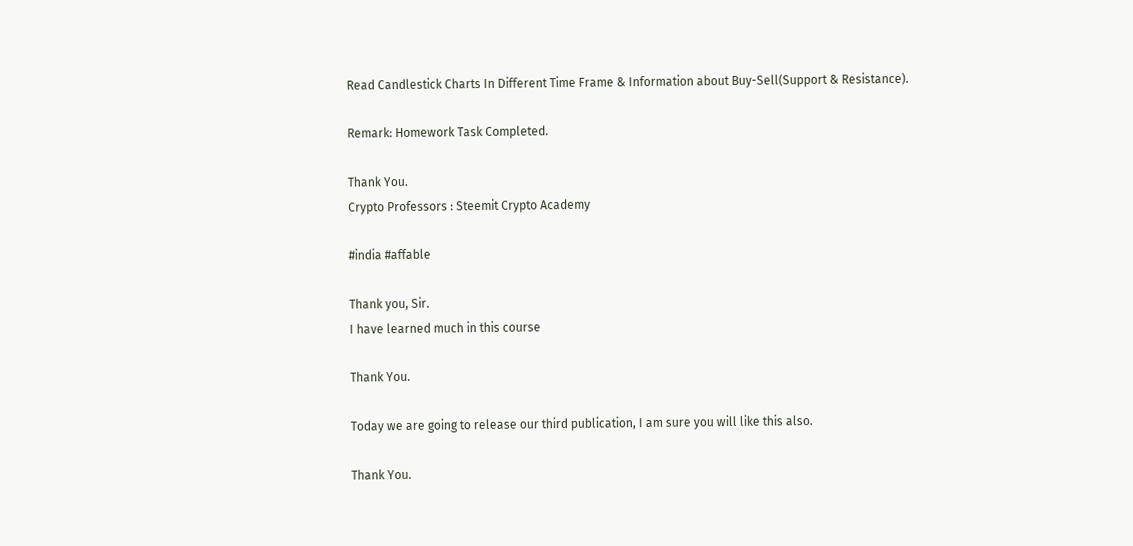Read Candlestick Charts In Different Time Frame & Information about Buy-Sell(Support & Resistance).

Remark: Homework Task Completed.

Thank You.
Crypto Professors : Steemit Crypto Academy

#india #affable

Thank you, Sir.
I have learned much in this course

Thank You.

Today we are going to release our third publication, I am sure you will like this also.

Thank You.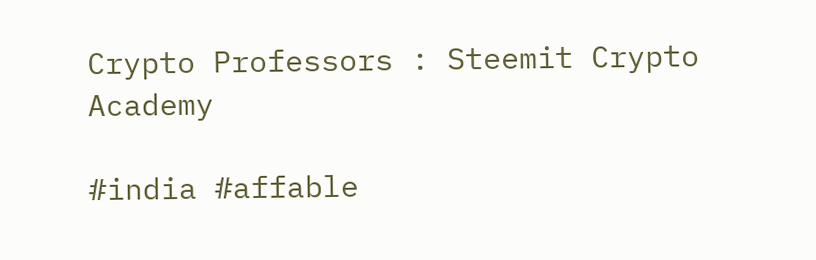Crypto Professors : Steemit Crypto Academy

#india #affable